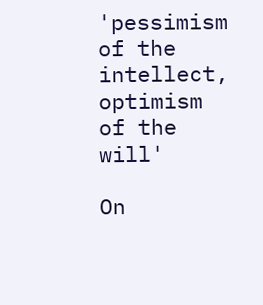'pessimism of the intellect, optimism of the will'

On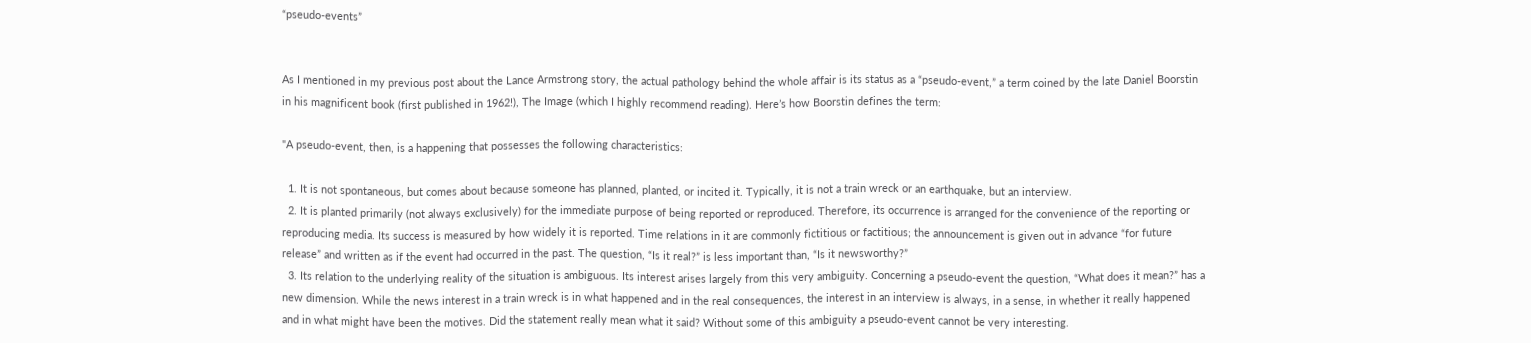“pseudo-events”


As I mentioned in my previous post about the Lance Armstrong story, the actual pathology behind the whole affair is its status as a “pseudo-event,” a term coined by the late Daniel Boorstin in his magnificent book (first published in 1962!), The Image (which I highly recommend reading). Here’s how Boorstin defines the term:

"A pseudo-event, then, is a happening that possesses the following characteristics:

  1. It is not spontaneous, but comes about because someone has planned, planted, or incited it. Typically, it is not a train wreck or an earthquake, but an interview.
  2. It is planted primarily (not always exclusively) for the immediate purpose of being reported or reproduced. Therefore, its occurrence is arranged for the convenience of the reporting or reproducing media. Its success is measured by how widely it is reported. Time relations in it are commonly fictitious or factitious; the announcement is given out in advance “for future release” and written as if the event had occurred in the past. The question, “Is it real?” is less important than, “Is it newsworthy?”
  3. Its relation to the underlying reality of the situation is ambiguous. Its interest arises largely from this very ambiguity. Concerning a pseudo-event the question, “What does it mean?” has a new dimension. While the news interest in a train wreck is in what happened and in the real consequences, the interest in an interview is always, in a sense, in whether it really happened and in what might have been the motives. Did the statement really mean what it said? Without some of this ambiguity a pseudo-event cannot be very interesting.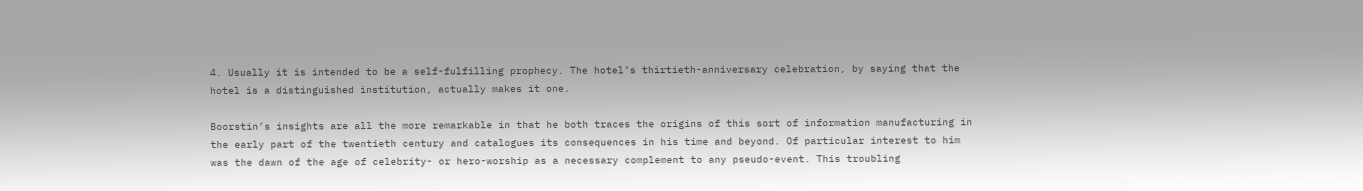4. Usually it is intended to be a self-fulfilling prophecy. The hotel’s thirtieth-anniversary celebration, by saying that the hotel is a distinguished institution, actually makes it one.

Boorstin’s insights are all the more remarkable in that he both traces the origins of this sort of information manufacturing in the early part of the twentieth century and catalogues its consequences in his time and beyond. Of particular interest to him was the dawn of the age of celebrity- or hero-worship as a necessary complement to any pseudo-event. This troubling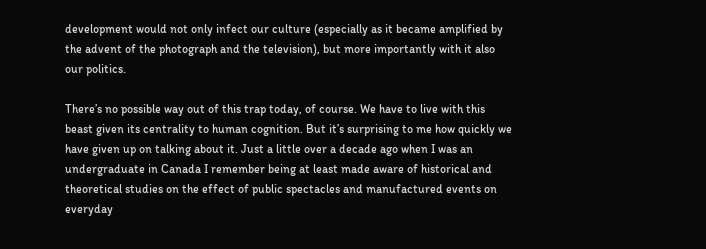development would not only infect our culture (especially as it became amplified by the advent of the photograph and the television), but more importantly with it also our politics.

There’s no possible way out of this trap today, of course. We have to live with this beast given its centrality to human cognition. But it’s surprising to me how quickly we have given up on talking about it. Just a little over a decade ago when I was an undergraduate in Canada I remember being at least made aware of historical and theoretical studies on the effect of public spectacles and manufactured events on everyday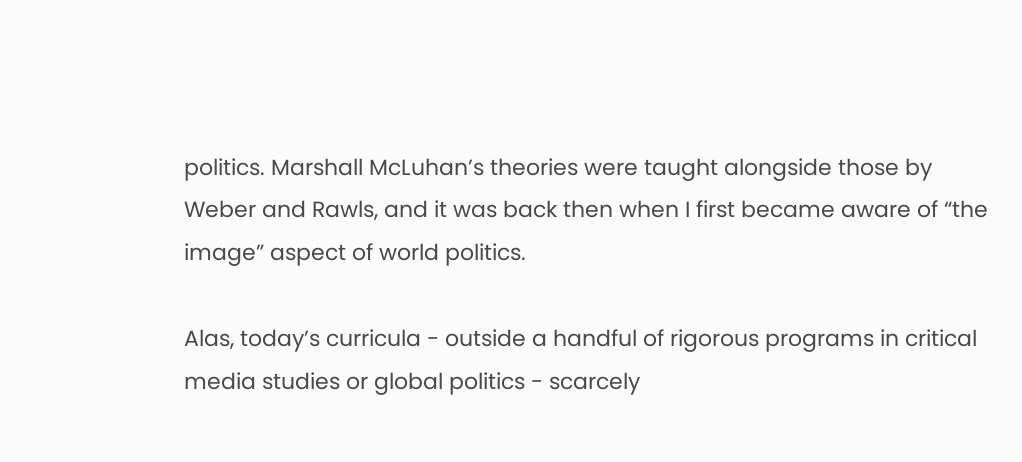politics. Marshall McLuhan’s theories were taught alongside those by Weber and Rawls, and it was back then when I first became aware of “the image” aspect of world politics.

Alas, today’s curricula - outside a handful of rigorous programs in critical media studies or global politics - scarcely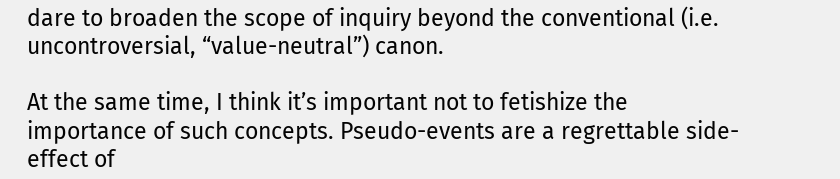dare to broaden the scope of inquiry beyond the conventional (i.e. uncontroversial, “value-neutral”) canon.

At the same time, I think it’s important not to fetishize the importance of such concepts. Pseudo-events are a regrettable side-effect of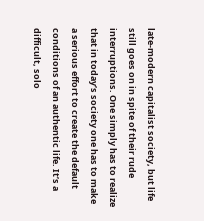late-modern capitalist society, but life still goes on in spite of their rude interruptions. One simply has to realize that in today’s society one has to make a serious effort to create the default conditions of an authentic life. It’s a difficult, solo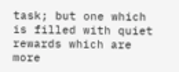task; but one which is filled with quiet rewards which are more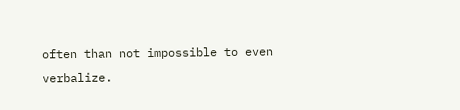often than not impossible to even verbalize.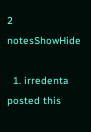2 notesShowHide

  1. irredenta posted this